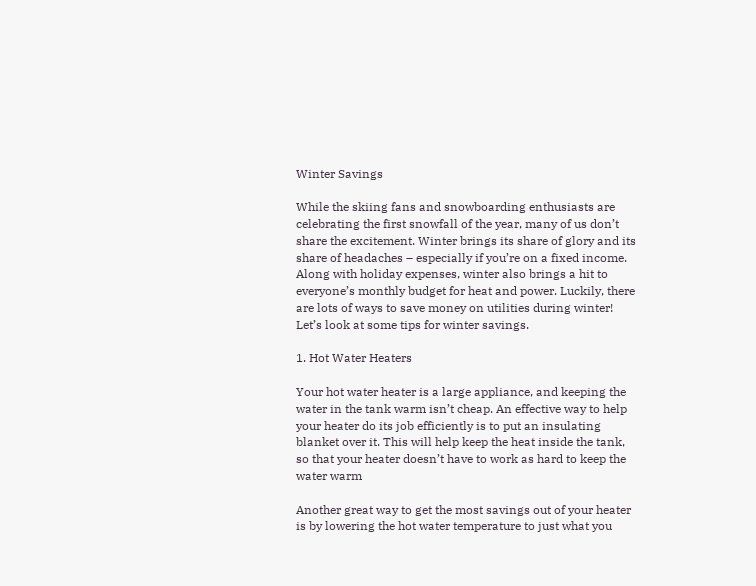Winter Savings

While the skiing fans and snowboarding enthusiasts are celebrating the first snowfall of the year, many of us don’t share the excitement. Winter brings its share of glory and its share of headaches – especially if you’re on a fixed income. Along with holiday expenses, winter also brings a hit to everyone’s monthly budget for heat and power. Luckily, there are lots of ways to save money on utilities during winter! Let’s look at some tips for winter savings.

1. Hot Water Heaters

Your hot water heater is a large appliance, and keeping the water in the tank warm isn’t cheap. An effective way to help your heater do its job efficiently is to put an insulating blanket over it. This will help keep the heat inside the tank, so that your heater doesn’t have to work as hard to keep the water warm

Another great way to get the most savings out of your heater is by lowering the hot water temperature to just what you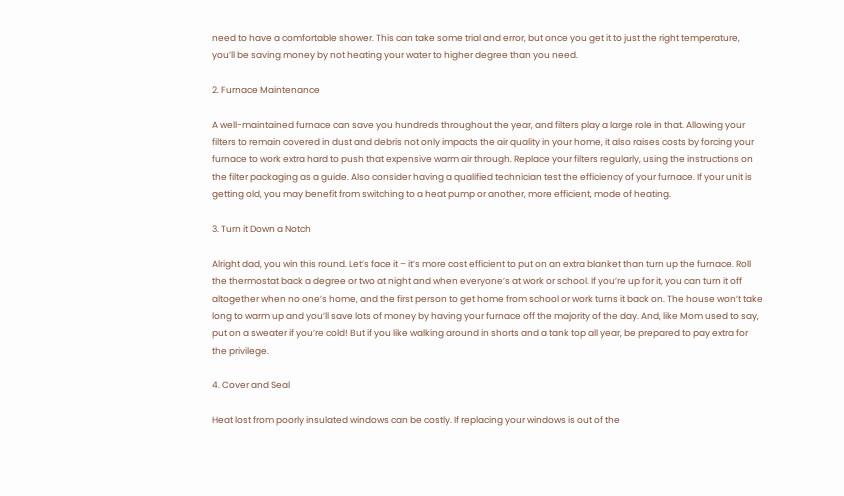need to have a comfortable shower. This can take some trial and error, but once you get it to just the right temperature, you’ll be saving money by not heating your water to higher degree than you need.

2. Furnace Maintenance

A well-maintained furnace can save you hundreds throughout the year, and filters play a large role in that. Allowing your filters to remain covered in dust and debris not only impacts the air quality in your home, it also raises costs by forcing your furnace to work extra hard to push that expensive warm air through. Replace your filters regularly, using the instructions on the filter packaging as a guide. Also consider having a qualified technician test the efficiency of your furnace. If your unit is getting old, you may benefit from switching to a heat pump or another, more efficient, mode of heating.

3. Turn it Down a Notch

Alright dad, you win this round. Let’s face it – it’s more cost efficient to put on an extra blanket than turn up the furnace. Roll the thermostat back a degree or two at night and when everyone’s at work or school. If you’re up for it, you can turn it off altogether when no one’s home, and the first person to get home from school or work turns it back on. The house won’t take long to warm up and you’ll save lots of money by having your furnace off the majority of the day. And, like Mom used to say, put on a sweater if you’re cold! But if you like walking around in shorts and a tank top all year, be prepared to pay extra for the privilege.

4. Cover and Seal

Heat lost from poorly insulated windows can be costly. If replacing your windows is out of the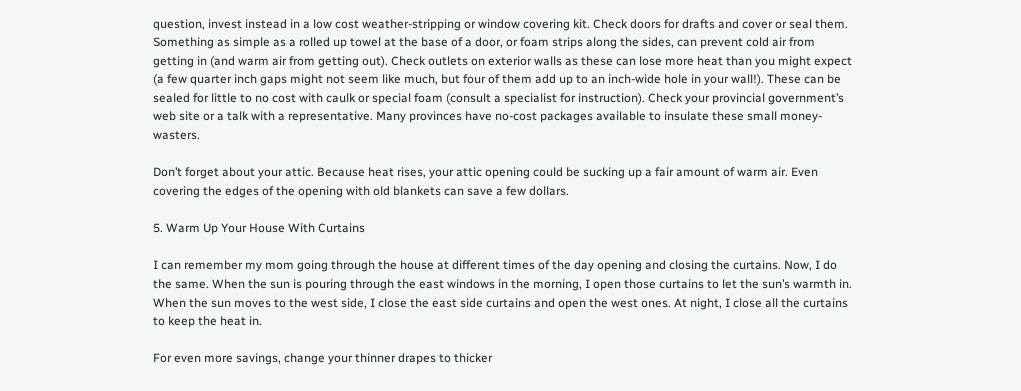question, invest instead in a low cost weather-stripping or window covering kit. Check doors for drafts and cover or seal them. Something as simple as a rolled up towel at the base of a door, or foam strips along the sides, can prevent cold air from getting in (and warm air from getting out). Check outlets on exterior walls as these can lose more heat than you might expect (a few quarter inch gaps might not seem like much, but four of them add up to an inch-wide hole in your wall!). These can be sealed for little to no cost with caulk or special foam (consult a specialist for instruction). Check your provincial government’s web site or a talk with a representative. Many provinces have no-cost packages available to insulate these small money-wasters.

Don’t forget about your attic. Because heat rises, your attic opening could be sucking up a fair amount of warm air. Even covering the edges of the opening with old blankets can save a few dollars.

5. Warm Up Your House With Curtains

I can remember my mom going through the house at different times of the day opening and closing the curtains. Now, I do the same. When the sun is pouring through the east windows in the morning, I open those curtains to let the sun’s warmth in. When the sun moves to the west side, I close the east side curtains and open the west ones. At night, I close all the curtains to keep the heat in.

For even more savings, change your thinner drapes to thicker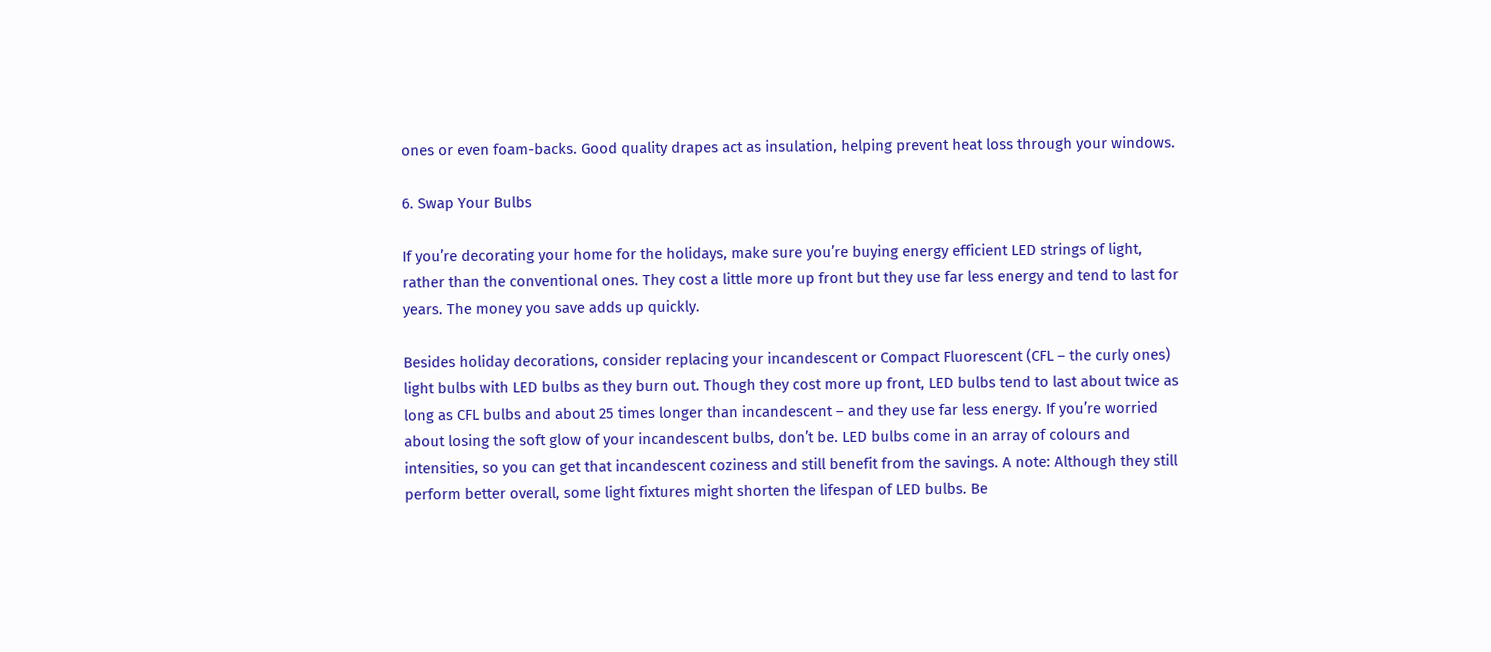ones or even foam-backs. Good quality drapes act as insulation, helping prevent heat loss through your windows.

6. Swap Your Bulbs

If you’re decorating your home for the holidays, make sure you’re buying energy efficient LED strings of light, rather than the conventional ones. They cost a little more up front but they use far less energy and tend to last for years. The money you save adds up quickly.

Besides holiday decorations, consider replacing your incandescent or Compact Fluorescent (CFL – the curly ones) light bulbs with LED bulbs as they burn out. Though they cost more up front, LED bulbs tend to last about twice as long as CFL bulbs and about 25 times longer than incandescent – and they use far less energy. If you’re worried about losing the soft glow of your incandescent bulbs, don’t be. LED bulbs come in an array of colours and intensities, so you can get that incandescent coziness and still benefit from the savings. A note: Although they still perform better overall, some light fixtures might shorten the lifespan of LED bulbs. Be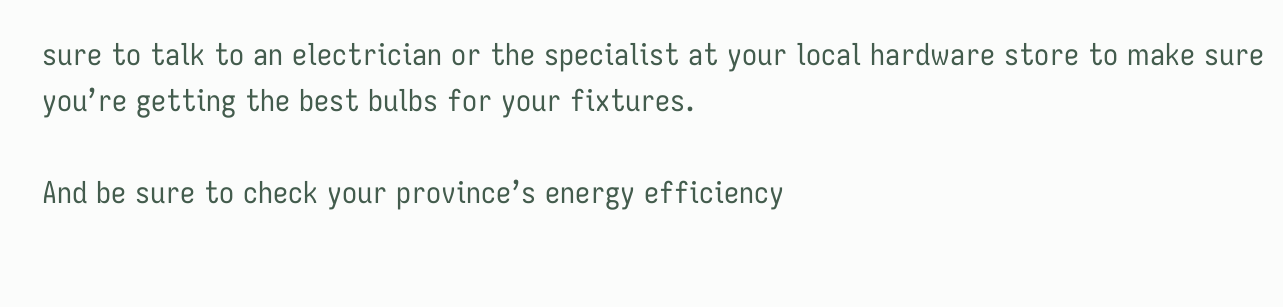sure to talk to an electrician or the specialist at your local hardware store to make sure you’re getting the best bulbs for your fixtures.

And be sure to check your province’s energy efficiency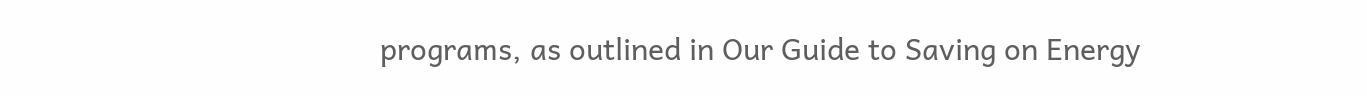programs, as outlined in Our Guide to Saving on Energy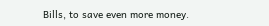Bills, to save even more money.